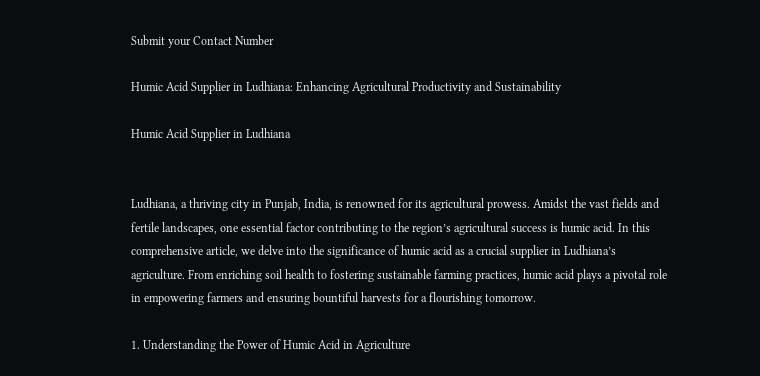Submit your Contact Number

Humic Acid Supplier in Ludhiana: Enhancing Agricultural Productivity and Sustainability

Humic Acid Supplier in Ludhiana


Ludhiana, a thriving city in Punjab, India, is renowned for its agricultural prowess. Amidst the vast fields and fertile landscapes, one essential factor contributing to the region’s agricultural success is humic acid. In this comprehensive article, we delve into the significance of humic acid as a crucial supplier in Ludhiana’s agriculture. From enriching soil health to fostering sustainable farming practices, humic acid plays a pivotal role in empowering farmers and ensuring bountiful harvests for a flourishing tomorrow.

1. Understanding the Power of Humic Acid in Agriculture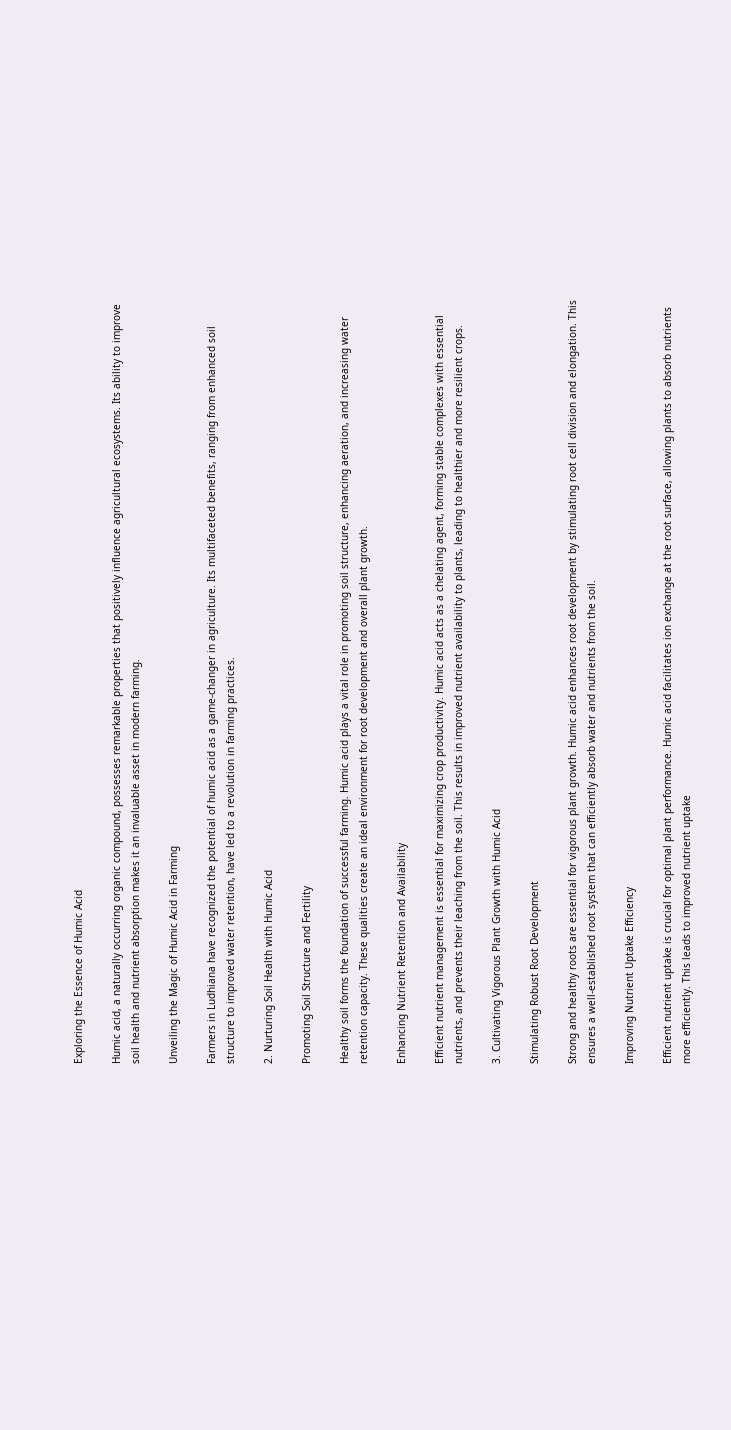Exploring the Essence of Humic Acid

Humic acid, a naturally occurring organic compound, possesses remarkable properties that positively influence agricultural ecosystems. Its ability to improve soil health and nutrient absorption makes it an invaluable asset in modern farming.

Unveiling the Magic of Humic Acid in Farming

Farmers in Ludhiana have recognized the potential of humic acid as a game-changer in agriculture. Its multifaceted benefits, ranging from enhanced soil structure to improved water retention, have led to a revolution in farming practices.

2. Nurturing Soil Health with Humic Acid

Promoting Soil Structure and Fertility

Healthy soil forms the foundation of successful farming. Humic acid plays a vital role in promoting soil structure, enhancing aeration, and increasing water retention capacity. These qualities create an ideal environment for root development and overall plant growth.

Enhancing Nutrient Retention and Availability

Efficient nutrient management is essential for maximizing crop productivity. Humic acid acts as a chelating agent, forming stable complexes with essential nutrients, and prevents their leaching from the soil. This results in improved nutrient availability to plants, leading to healthier and more resilient crops.

3. Cultivating Vigorous Plant Growth with Humic Acid

Stimulating Robust Root Development

Strong and healthy roots are essential for vigorous plant growth. Humic acid enhances root development by stimulating root cell division and elongation. This ensures a well-established root system that can efficiently absorb water and nutrients from the soil.

Improving Nutrient Uptake Efficiency

Efficient nutrient uptake is crucial for optimal plant performance. Humic acid facilitates ion exchange at the root surface, allowing plants to absorb nutrients more efficiently. This leads to improved nutrient uptake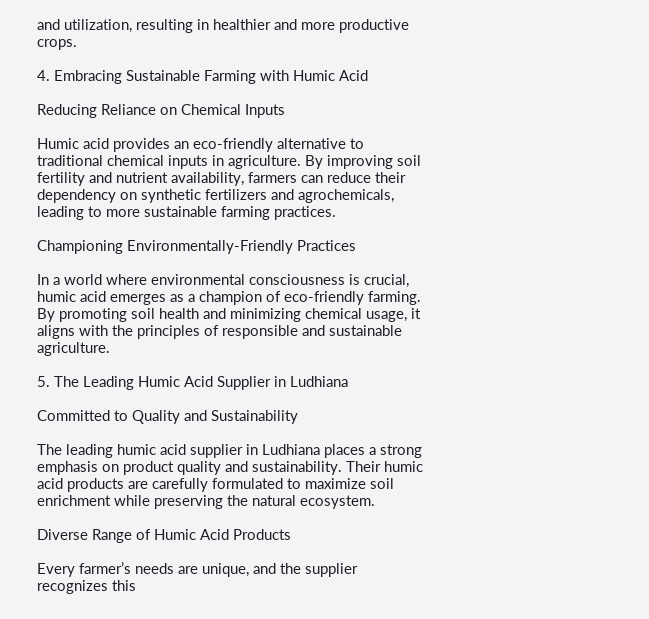and utilization, resulting in healthier and more productive crops.

4. Embracing Sustainable Farming with Humic Acid

Reducing Reliance on Chemical Inputs

Humic acid provides an eco-friendly alternative to traditional chemical inputs in agriculture. By improving soil fertility and nutrient availability, farmers can reduce their dependency on synthetic fertilizers and agrochemicals, leading to more sustainable farming practices.

Championing Environmentally-Friendly Practices

In a world where environmental consciousness is crucial, humic acid emerges as a champion of eco-friendly farming. By promoting soil health and minimizing chemical usage, it aligns with the principles of responsible and sustainable agriculture.

5. The Leading Humic Acid Supplier in Ludhiana

Committed to Quality and Sustainability

The leading humic acid supplier in Ludhiana places a strong emphasis on product quality and sustainability. Their humic acid products are carefully formulated to maximize soil enrichment while preserving the natural ecosystem.

Diverse Range of Humic Acid Products

Every farmer’s needs are unique, and the supplier recognizes this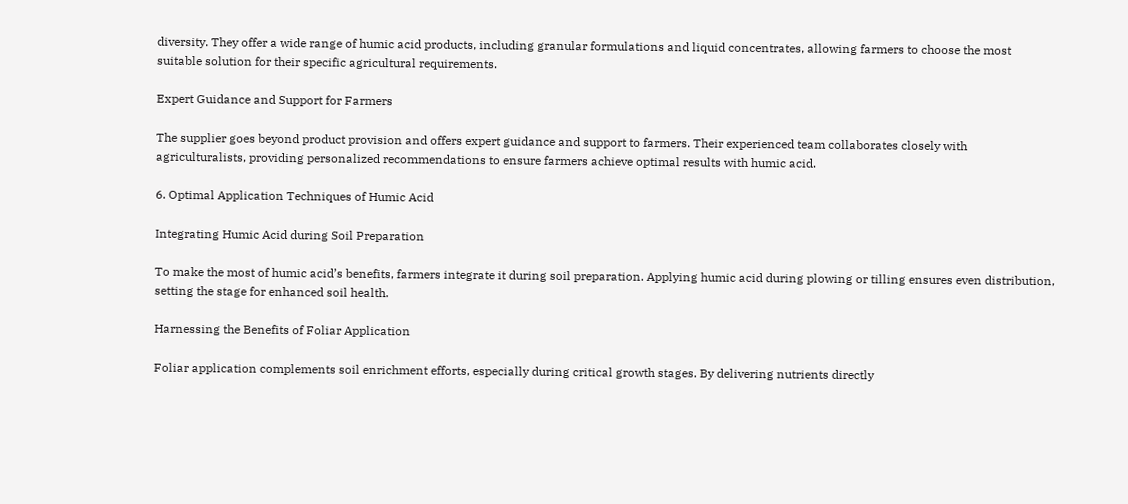diversity. They offer a wide range of humic acid products, including granular formulations and liquid concentrates, allowing farmers to choose the most suitable solution for their specific agricultural requirements.

Expert Guidance and Support for Farmers

The supplier goes beyond product provision and offers expert guidance and support to farmers. Their experienced team collaborates closely with agriculturalists, providing personalized recommendations to ensure farmers achieve optimal results with humic acid.

6. Optimal Application Techniques of Humic Acid

Integrating Humic Acid during Soil Preparation

To make the most of humic acid’s benefits, farmers integrate it during soil preparation. Applying humic acid during plowing or tilling ensures even distribution, setting the stage for enhanced soil health.

Harnessing the Benefits of Foliar Application

Foliar application complements soil enrichment efforts, especially during critical growth stages. By delivering nutrients directly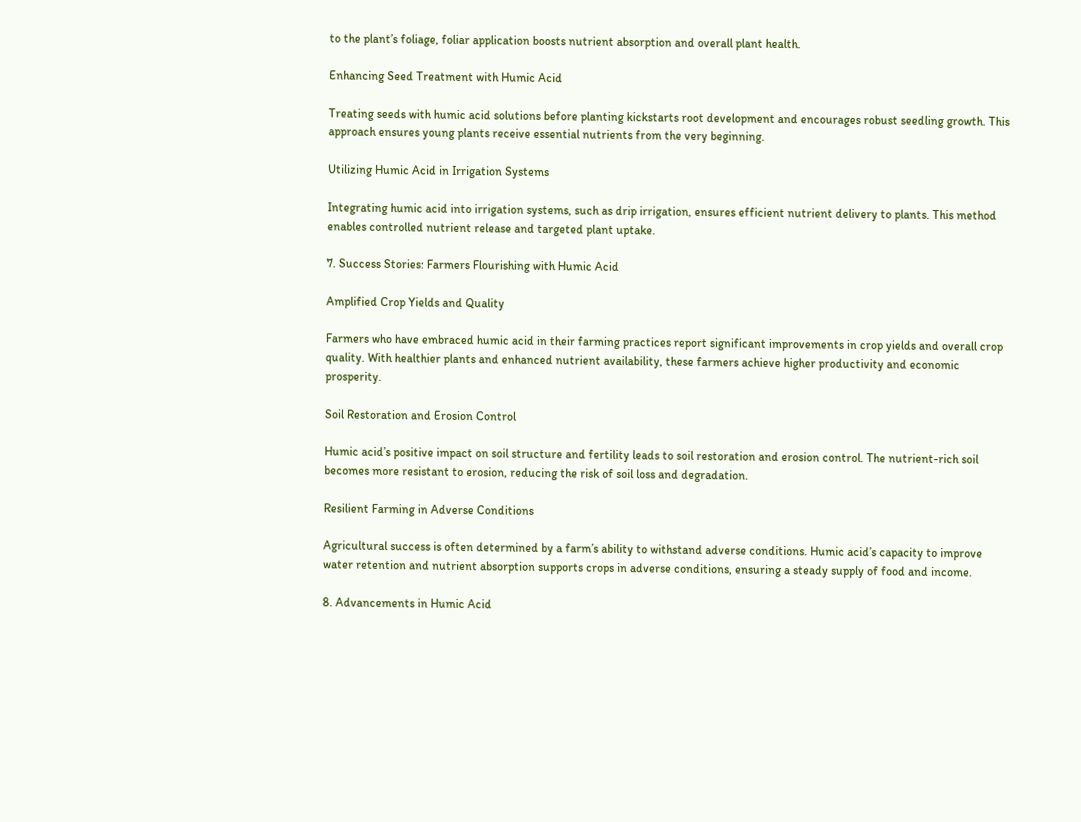to the plant’s foliage, foliar application boosts nutrient absorption and overall plant health.

Enhancing Seed Treatment with Humic Acid

Treating seeds with humic acid solutions before planting kickstarts root development and encourages robust seedling growth. This approach ensures young plants receive essential nutrients from the very beginning.

Utilizing Humic Acid in Irrigation Systems

Integrating humic acid into irrigation systems, such as drip irrigation, ensures efficient nutrient delivery to plants. This method enables controlled nutrient release and targeted plant uptake.

7. Success Stories: Farmers Flourishing with Humic Acid

Amplified Crop Yields and Quality

Farmers who have embraced humic acid in their farming practices report significant improvements in crop yields and overall crop quality. With healthier plants and enhanced nutrient availability, these farmers achieve higher productivity and economic prosperity.

Soil Restoration and Erosion Control

Humic acid’s positive impact on soil structure and fertility leads to soil restoration and erosion control. The nutrient-rich soil becomes more resistant to erosion, reducing the risk of soil loss and degradation.

Resilient Farming in Adverse Conditions

Agricultural success is often determined by a farm’s ability to withstand adverse conditions. Humic acid’s capacity to improve water retention and nutrient absorption supports crops in adverse conditions, ensuring a steady supply of food and income.

8. Advancements in Humic Acid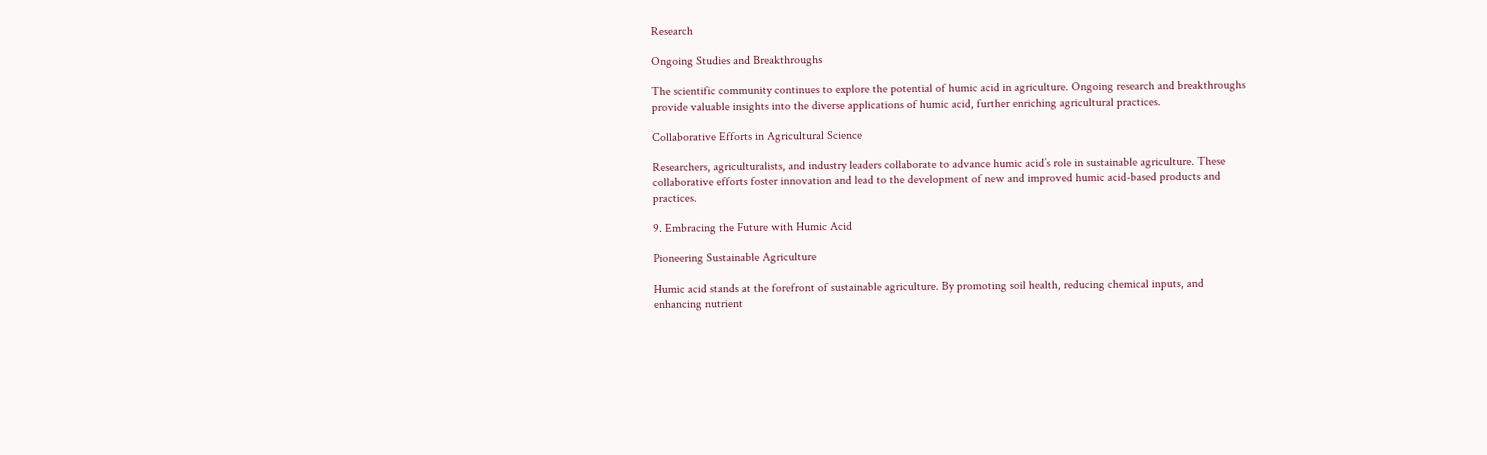Research

Ongoing Studies and Breakthroughs

The scientific community continues to explore the potential of humic acid in agriculture. Ongoing research and breakthroughs provide valuable insights into the diverse applications of humic acid, further enriching agricultural practices.

Collaborative Efforts in Agricultural Science

Researchers, agriculturalists, and industry leaders collaborate to advance humic acid’s role in sustainable agriculture. These collaborative efforts foster innovation and lead to the development of new and improved humic acid-based products and practices.

9. Embracing the Future with Humic Acid

Pioneering Sustainable Agriculture

Humic acid stands at the forefront of sustainable agriculture. By promoting soil health, reducing chemical inputs, and enhancing nutrient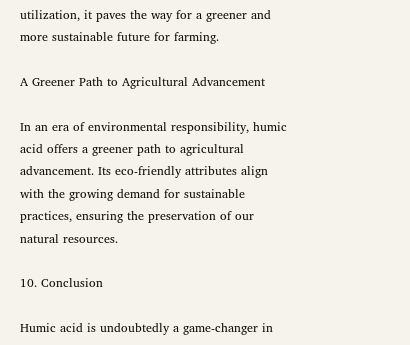utilization, it paves the way for a greener and more sustainable future for farming.

A Greener Path to Agricultural Advancement

In an era of environmental responsibility, humic acid offers a greener path to agricultural advancement. Its eco-friendly attributes align with the growing demand for sustainable practices, ensuring the preservation of our natural resources.

10. Conclusion

Humic acid is undoubtedly a game-changer in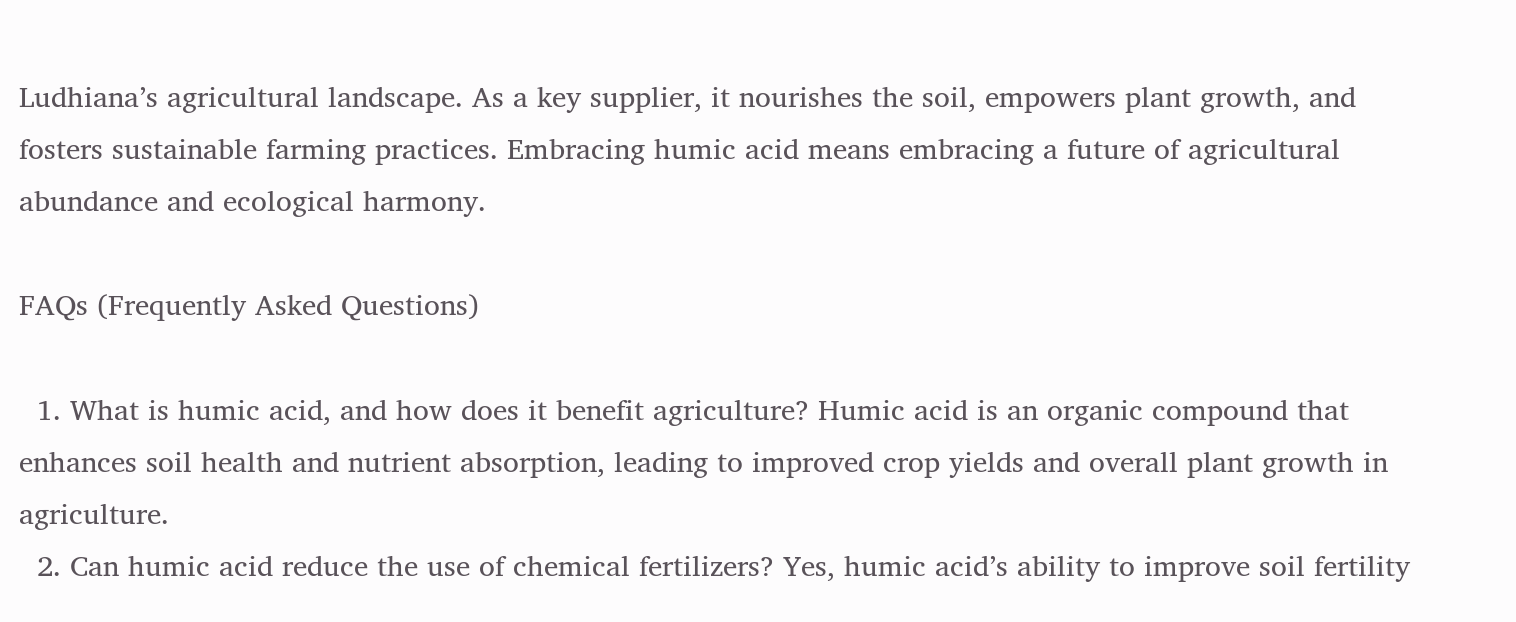Ludhiana’s agricultural landscape. As a key supplier, it nourishes the soil, empowers plant growth, and fosters sustainable farming practices. Embracing humic acid means embracing a future of agricultural abundance and ecological harmony.

FAQs (Frequently Asked Questions)

  1. What is humic acid, and how does it benefit agriculture? Humic acid is an organic compound that enhances soil health and nutrient absorption, leading to improved crop yields and overall plant growth in agriculture.
  2. Can humic acid reduce the use of chemical fertilizers? Yes, humic acid’s ability to improve soil fertility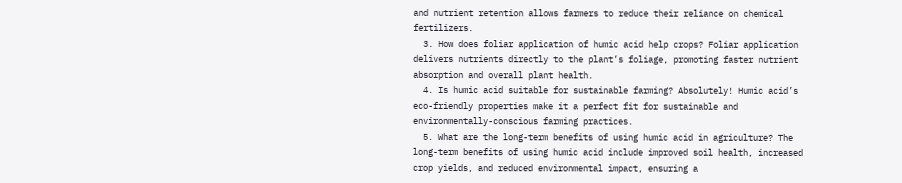and nutrient retention allows farmers to reduce their reliance on chemical fertilizers.
  3. How does foliar application of humic acid help crops? Foliar application delivers nutrients directly to the plant’s foliage, promoting faster nutrient absorption and overall plant health.
  4. Is humic acid suitable for sustainable farming? Absolutely! Humic acid’s eco-friendly properties make it a perfect fit for sustainable and environmentally-conscious farming practices.
  5. What are the long-term benefits of using humic acid in agriculture? The long-term benefits of using humic acid include improved soil health, increased crop yields, and reduced environmental impact, ensuring a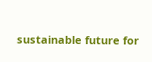sustainable future for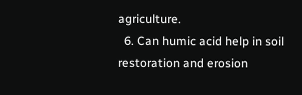agriculture.
  6. Can humic acid help in soil restoration and erosion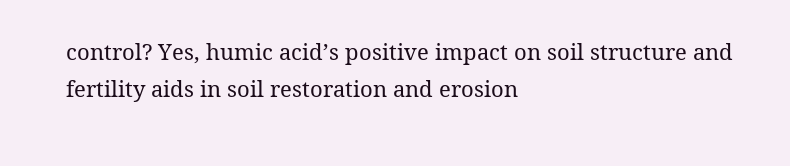control? Yes, humic acid’s positive impact on soil structure and fertility aids in soil restoration and erosion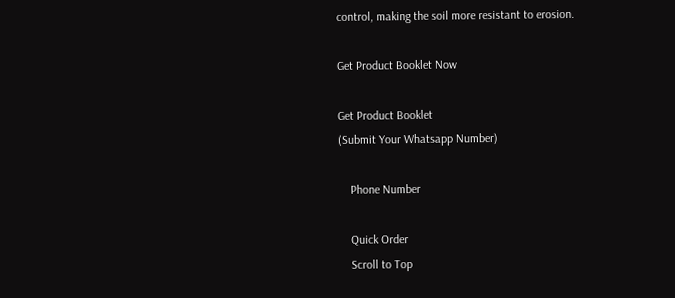control, making the soil more resistant to erosion.

Get Product Booklet Now

Get Product Booklet
(Submit Your Whatsapp Number)

    Phone Number

    Quick Order
    Scroll to Top